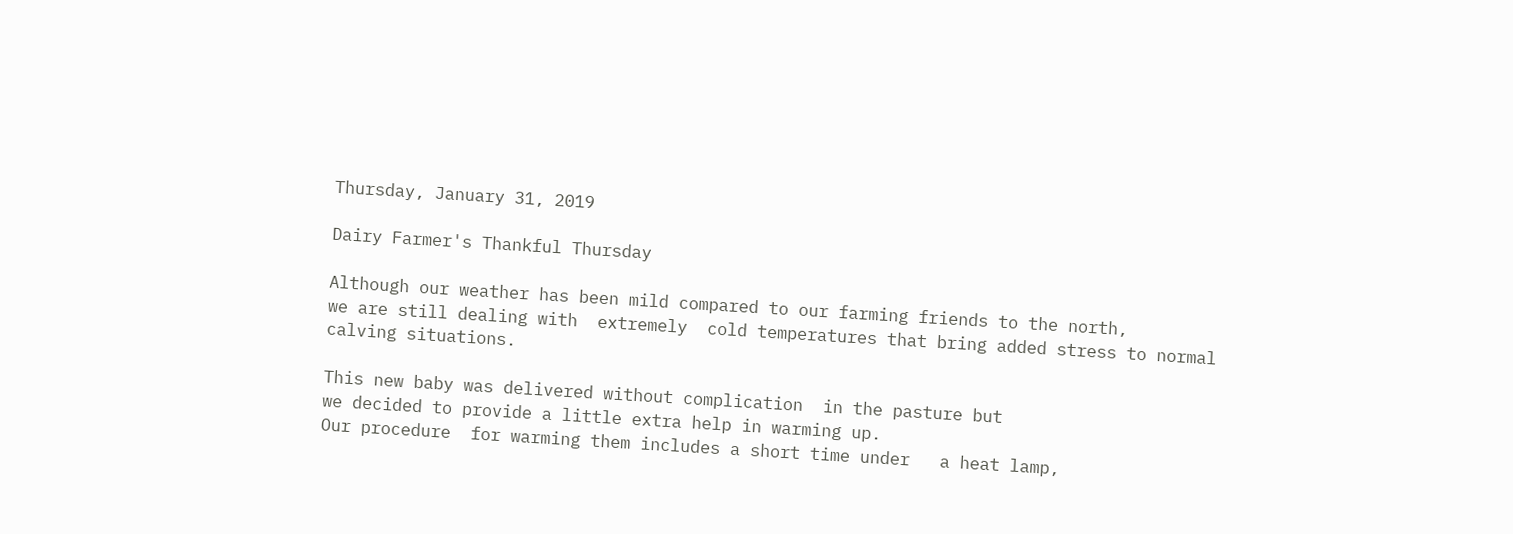Thursday, January 31, 2019

Dairy Farmer's Thankful Thursday

Although our weather has been mild compared to our farming friends to the north,
we are still dealing with  extremely  cold temperatures that bring added stress to normal
calving situations.

This new baby was delivered without complication  in the pasture but
we decided to provide a little extra help in warming up.
Our procedure  for warming them includes a short time under   a heat lamp,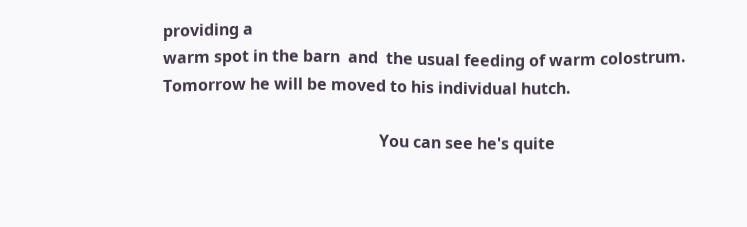providing a
warm spot in the barn  and  the usual feeding of warm colostrum.
Tomorrow he will be moved to his individual hutch.

                                                      You can see he's quite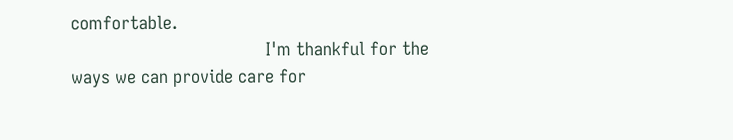comfortable.
                                       I'm thankful for the ways we can provide care for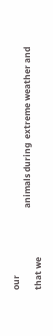our
                                         animals during  extreme weather and that we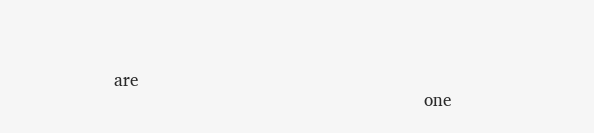are
                                                              one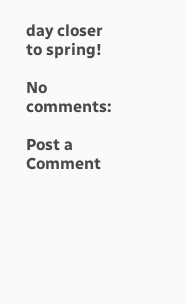day closer to spring!

No comments:

Post a Comment